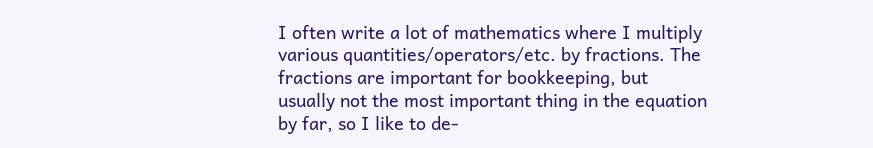I often write a lot of mathematics where I multiply various quantities/operators/etc. by fractions. The fractions are important for bookkeeping, but usually not the most important thing in the equation by far, so I like to de-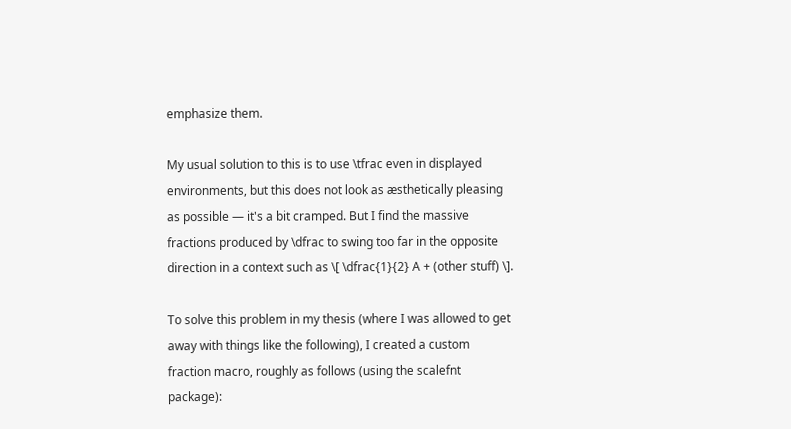emphasize them.

My usual solution to this is to use \tfrac even in displayed environments, but this does not look as æsthetically pleasing as possible — it's a bit cramped. But I find the massive fractions produced by \dfrac to swing too far in the opposite direction in a context such as \[ \dfrac{1}{2} A + (other stuff) \].

To solve this problem in my thesis (where I was allowed to get away with things like the following), I created a custom fraction macro, roughly as follows (using the scalefnt package):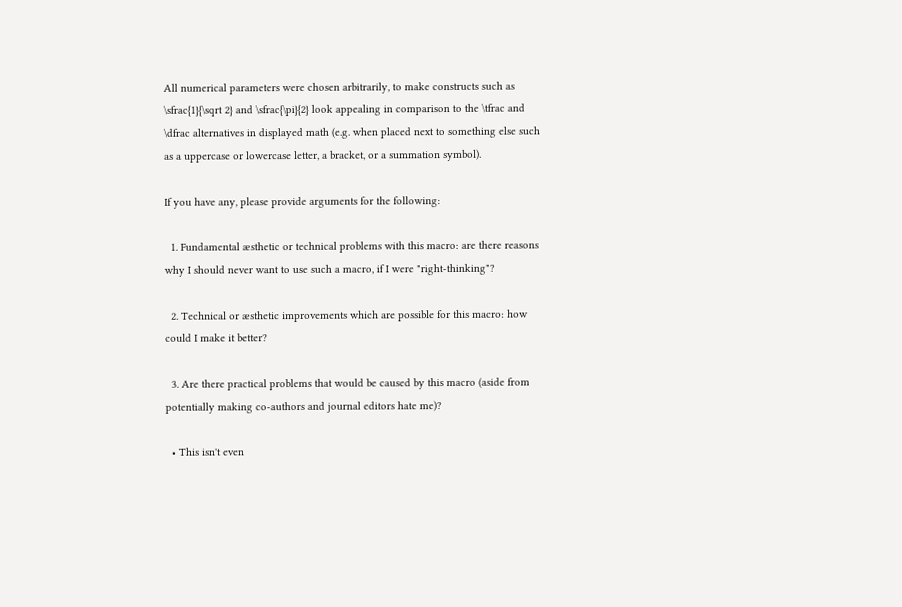All numerical parameters were chosen arbitrarily, to make constructs such as \sfrac{1}{\sqrt 2} and \sfrac{\pi}{2} look appealing in comparison to the \tfrac and \dfrac alternatives in displayed math (e.g. when placed next to something else such as a uppercase or lowercase letter, a bracket, or a summation symbol).

If you have any, please provide arguments for the following:

  1. Fundamental æsthetic or technical problems with this macro: are there reasons why I should never want to use such a macro, if I were "right-thinking"?

  2. Technical or æsthetic improvements which are possible for this macro: how could I make it better?

  3. Are there practical problems that would be caused by this macro (aside from potentially making co-authors and journal editors hate me)?

  • This isn't even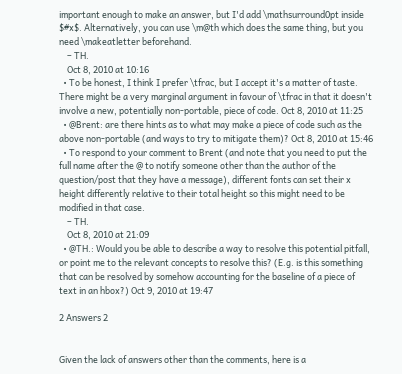important enough to make an answer, but I'd add \mathsurround0pt inside $#x$. Alternatively, you can use \m@th which does the same thing, but you need \makeatletter beforehand.
    – TH.
    Oct 8, 2010 at 10:16
  • To be honest, I think I prefer \tfrac, but I accept it's a matter of taste. There might be a very marginal argument in favour of \tfrac in that it doesn't involve a new, potentially non-portable, piece of code. Oct 8, 2010 at 11:25
  • @Brent: are there hints as to what may make a piece of code such as the above non-portable (and ways to try to mitigate them)? Oct 8, 2010 at 15:46
  • To respond to your comment to Brent (and note that you need to put the full name after the @ to notify someone other than the author of the question/post that they have a message), different fonts can set their x height differently relative to their total height so this might need to be modified in that case.
    – TH.
    Oct 8, 2010 at 21:09
  • @TH.: Would you be able to describe a way to resolve this potential pitfall, or point me to the relevant concepts to resolve this? (E.g. is this something that can be resolved by somehow accounting for the baseline of a piece of text in an hbox?) Oct 9, 2010 at 19:47

2 Answers 2


Given the lack of answers other than the comments, here is a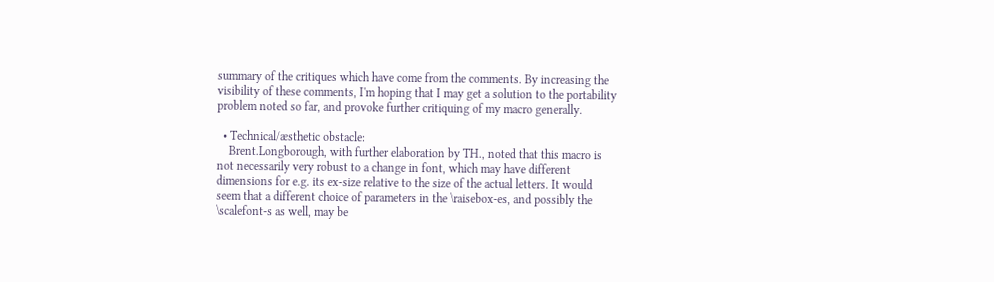summary of the critiques which have come from the comments. By increasing the visibility of these comments, I'm hoping that I may get a solution to the portability problem noted so far, and provoke further critiquing of my macro generally.

  • Technical/æsthetic obstacle:
    Brent.Longborough, with further elaboration by TH., noted that this macro is not necessarily very robust to a change in font, which may have different dimensions for e.g. its ex-size relative to the size of the actual letters. It would seem that a different choice of parameters in the \raisebox-es, and possibly the \scalefont-s as well, may be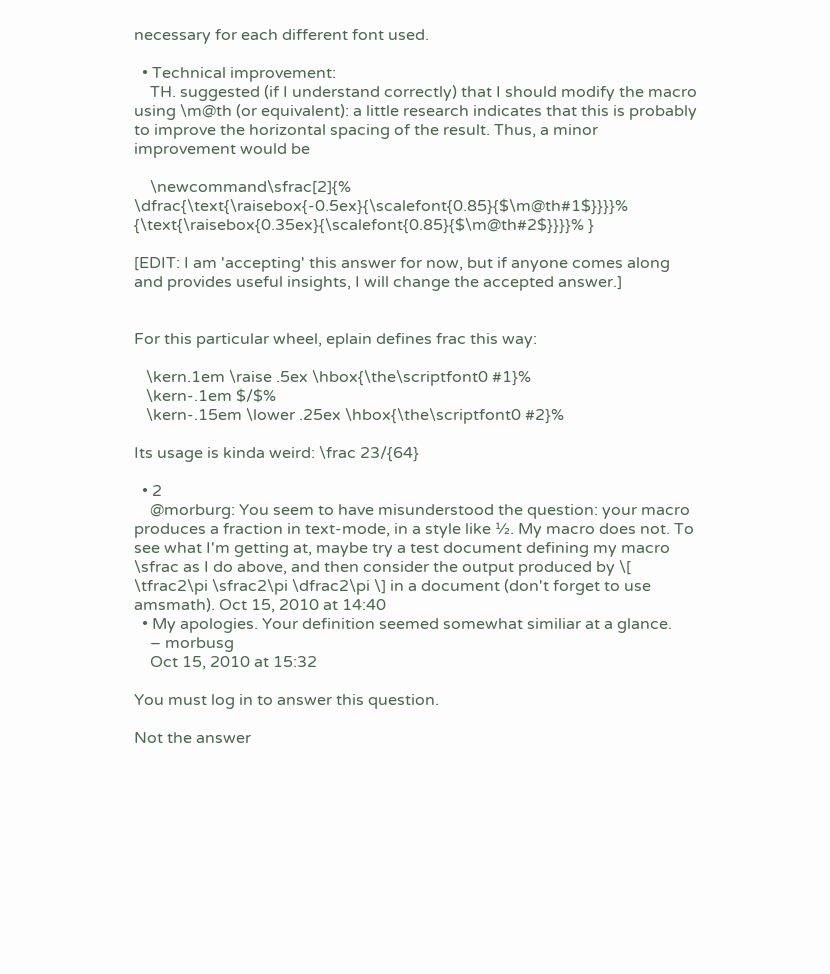necessary for each different font used.

  • Technical improvement:
    TH. suggested (if I understand correctly) that I should modify the macro using \m@th (or equivalent): a little research indicates that this is probably to improve the horizontal spacing of the result. Thus, a minor improvement would be

    \newcommand\sfrac[2]{% \dfrac{\text{\raisebox{-0.5ex}{\scalefont{0.85}{$\m@th#1$}}}}% {\text{\raisebox{0.35ex}{\scalefont{0.85}{$\m@th#2$}}}}% }

[EDIT: I am 'accepting' this answer for now, but if anyone comes along and provides useful insights, I will change the accepted answer.]


For this particular wheel, eplain defines frac this way:

   \kern.1em \raise .5ex \hbox{\the\scriptfont0 #1}%
   \kern-.1em $/$%
   \kern-.15em \lower .25ex \hbox{\the\scriptfont0 #2}%

Its usage is kinda weird: \frac 23/{64}

  • 2
    @morburg: You seem to have misunderstood the question: your macro produces a fraction in text-mode, in a style like ½. My macro does not. To see what I'm getting at, maybe try a test document defining my macro \sfrac as I do above, and then consider the output produced by \[ \tfrac2\pi \sfrac2\pi \dfrac2\pi \] in a document (don't forget to use amsmath). Oct 15, 2010 at 14:40
  • My apologies. Your definition seemed somewhat similiar at a glance.
    – morbusg
    Oct 15, 2010 at 15:32

You must log in to answer this question.

Not the answer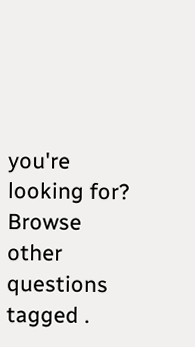you're looking for? Browse other questions tagged .